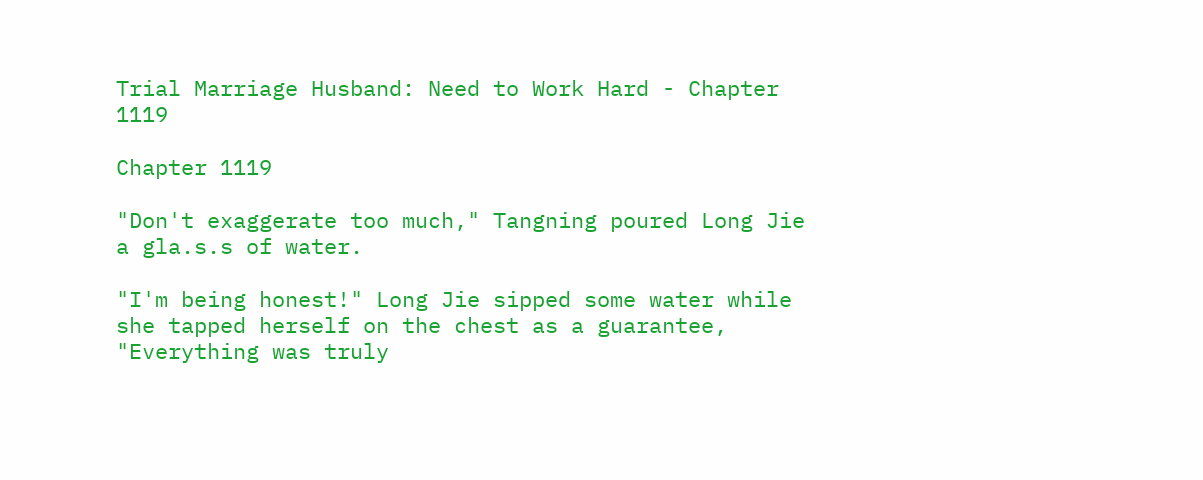Trial Marriage Husband: Need to Work Hard - Chapter 1119

Chapter 1119

"Don't exaggerate too much," Tangning poured Long Jie a gla.s.s of water.

"I'm being honest!" Long Jie sipped some water while she tapped herself on the chest as a guarantee, "Everything was truly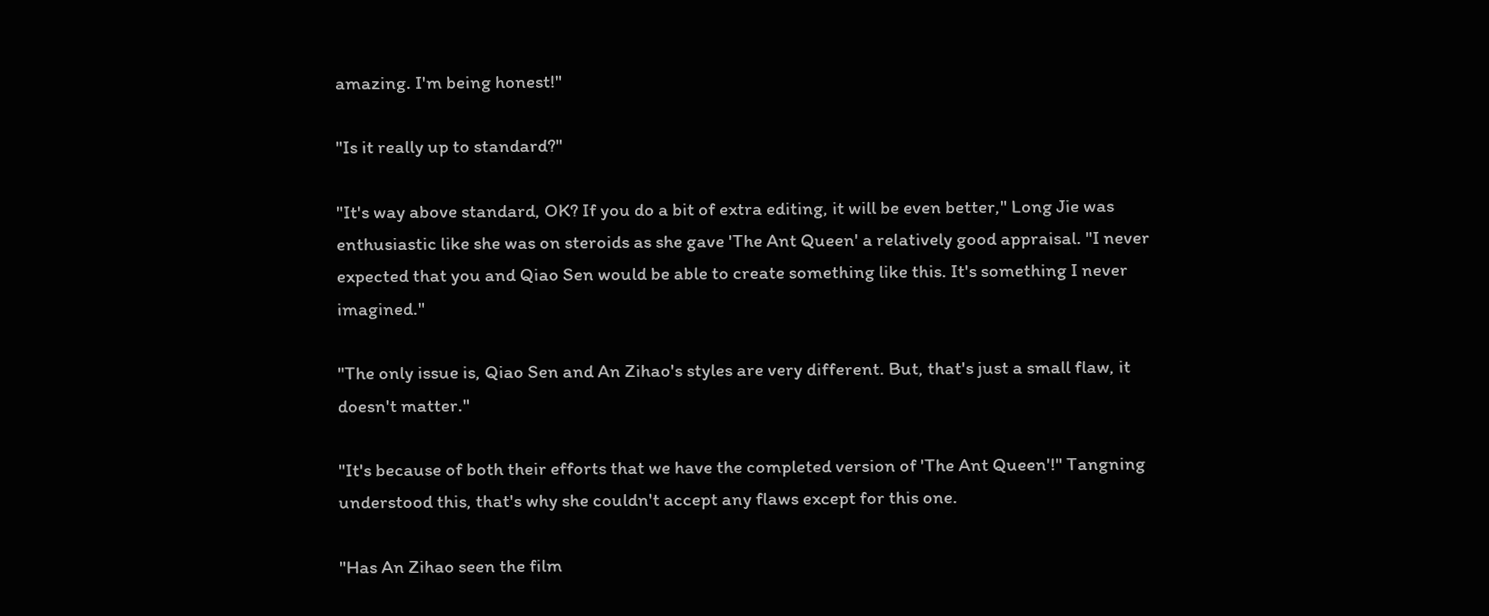amazing. I'm being honest!"

"Is it really up to standard?"

"It's way above standard, OK? If you do a bit of extra editing, it will be even better," Long Jie was enthusiastic like she was on steroids as she gave 'The Ant Queen' a relatively good appraisal. "I never expected that you and Qiao Sen would be able to create something like this. It's something I never imagined."

"The only issue is, Qiao Sen and An Zihao's styles are very different. But, that's just a small flaw, it doesn't matter."

"It's because of both their efforts that we have the completed version of 'The Ant Queen'!" Tangning understood this, that's why she couldn't accept any flaws except for this one.

"Has An Zihao seen the film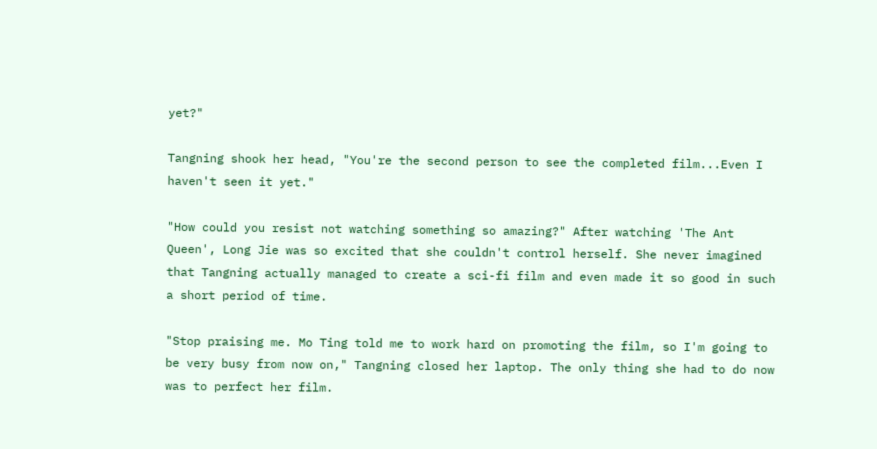yet?"

Tangning shook her head, "You're the second person to see the completed film...Even I haven't seen it yet."

"How could you resist not watching something so amazing?" After watching 'The Ant Queen', Long Jie was so excited that she couldn't control herself. She never imagined that Tangning actually managed to create a sci-fi film and even made it so good in such a short period of time.

"Stop praising me. Mo Ting told me to work hard on promoting the film, so I'm going to be very busy from now on," Tangning closed her laptop. The only thing she had to do now was to perfect her film.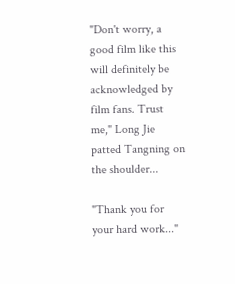"Don't worry, a good film like this will definitely be acknowledged by film fans. Trust me," Long Jie patted Tangning on the shoulder...

"Thank you for your hard work..."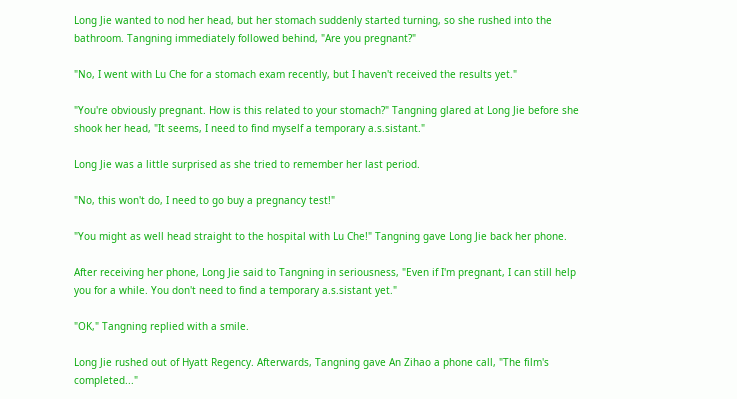Long Jie wanted to nod her head, but her stomach suddenly started turning, so she rushed into the bathroom. Tangning immediately followed behind, "Are you pregnant?"

"No, I went with Lu Che for a stomach exam recently, but I haven't received the results yet."

"You're obviously pregnant. How is this related to your stomach?" Tangning glared at Long Jie before she shook her head, "It seems, I need to find myself a temporary a.s.sistant."

Long Jie was a little surprised as she tried to remember her last period.

"No, this won't do, I need to go buy a pregnancy test!"

"You might as well head straight to the hospital with Lu Che!" Tangning gave Long Jie back her phone.

After receiving her phone, Long Jie said to Tangning in seriousness, "Even if I'm pregnant, I can still help you for a while. You don't need to find a temporary a.s.sistant yet."

"OK," Tangning replied with a smile.

Long Jie rushed out of Hyatt Regency. Afterwards, Tangning gave An Zihao a phone call, "The film's completed..."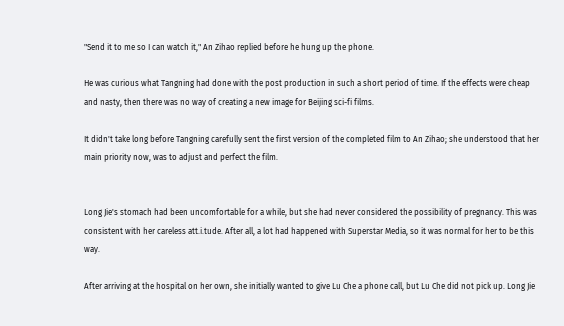"Send it to me so I can watch it," An Zihao replied before he hung up the phone.

He was curious what Tangning had done with the post production in such a short period of time. If the effects were cheap and nasty, then there was no way of creating a new image for Beijing sci-fi films.

It didn't take long before Tangning carefully sent the first version of the completed film to An Zihao; she understood that her main priority now, was to adjust and perfect the film.


Long Jie's stomach had been uncomfortable for a while, but she had never considered the possibility of pregnancy. This was consistent with her careless att.i.tude. After all, a lot had happened with Superstar Media, so it was normal for her to be this way.

After arriving at the hospital on her own, she initially wanted to give Lu Che a phone call, but Lu Che did not pick up. Long Jie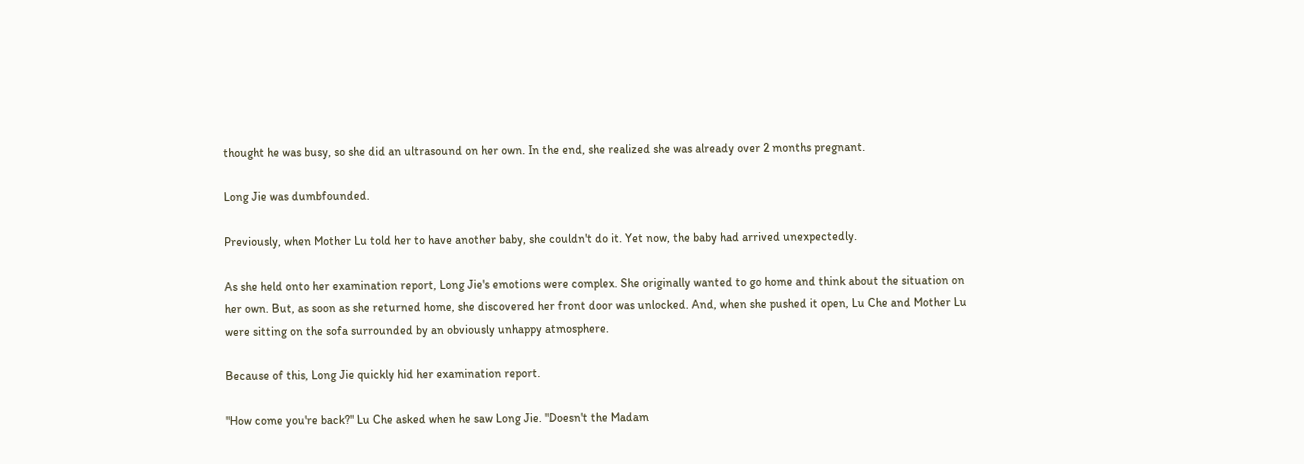thought he was busy, so she did an ultrasound on her own. In the end, she realized she was already over 2 months pregnant.

Long Jie was dumbfounded.

Previously, when Mother Lu told her to have another baby, she couldn't do it. Yet now, the baby had arrived unexpectedly.

As she held onto her examination report, Long Jie's emotions were complex. She originally wanted to go home and think about the situation on her own. But, as soon as she returned home, she discovered her front door was unlocked. And, when she pushed it open, Lu Che and Mother Lu were sitting on the sofa surrounded by an obviously unhappy atmosphere.

Because of this, Long Jie quickly hid her examination report.

"How come you're back?" Lu Che asked when he saw Long Jie. "Doesn't the Madam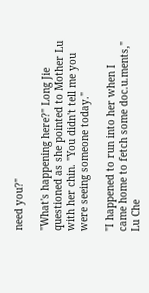need you?"

"What's happening here?" Long Jie questioned as she pointed to Mother Lu with her chin. "You didn't tell me you were seeing someone today."

"I happened to run into her when I came home to fetch some doc.u.ments," Lu Che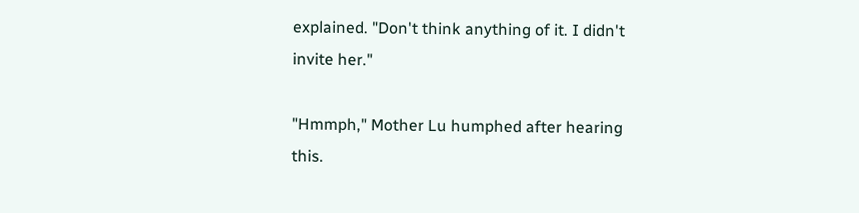explained. "Don't think anything of it. I didn't invite her."

"Hmmph," Mother Lu humphed after hearing this.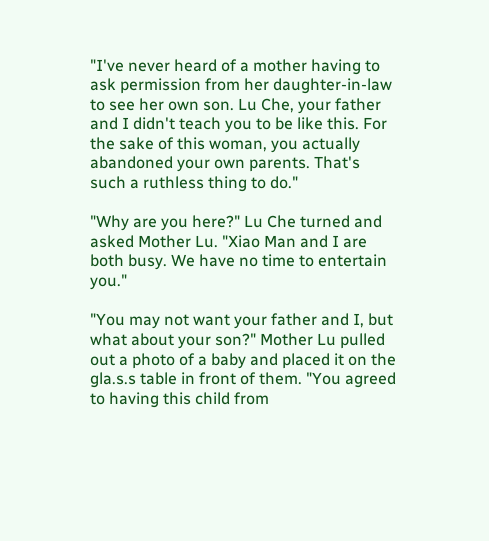"I've never heard of a mother having to ask permission from her daughter-in-law to see her own son. Lu Che, your father and I didn't teach you to be like this. For the sake of this woman, you actually abandoned your own parents. That's such a ruthless thing to do."

"Why are you here?" Lu Che turned and asked Mother Lu. "Xiao Man and I are both busy. We have no time to entertain you."

"You may not want your father and I, but what about your son?" Mother Lu pulled out a photo of a baby and placed it on the gla.s.s table in front of them. "You agreed to having this child from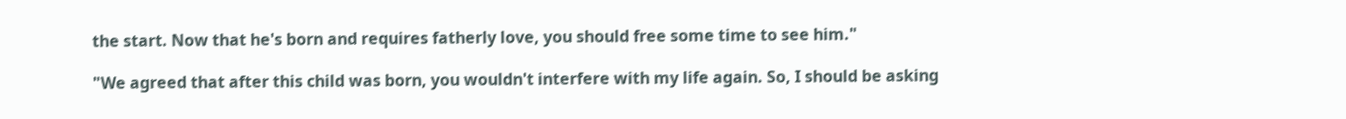the start. Now that he's born and requires fatherly love, you should free some time to see him."

"We agreed that after this child was born, you wouldn't interfere with my life again. So, I should be asking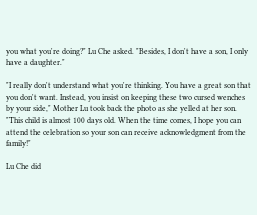you what you're doing?" Lu Che asked. "Besides, I don't have a son, I only have a daughter."

"I really don't understand what you're thinking. You have a great son that you don't want. Instead, you insist on keeping these two cursed wenches by your side," Mother Lu took back the photo as she yelled at her son. "This child is almost 100 days old. When the time comes, I hope you can attend the celebration so your son can receive acknowledgment from the family!"

Lu Che did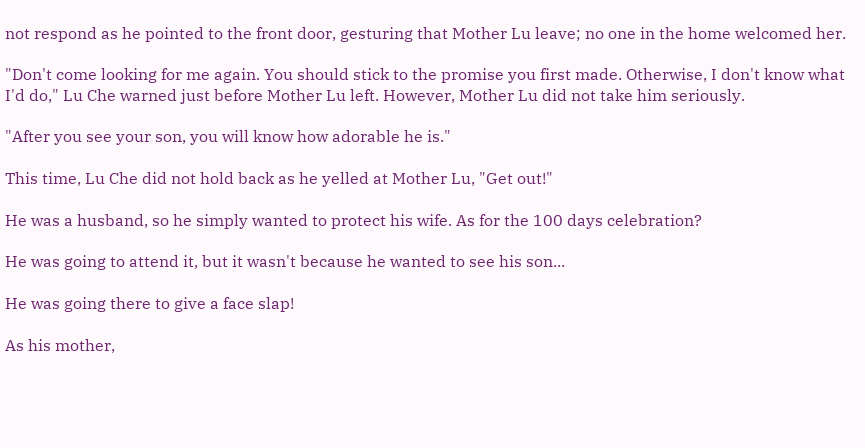not respond as he pointed to the front door, gesturing that Mother Lu leave; no one in the home welcomed her.

"Don't come looking for me again. You should stick to the promise you first made. Otherwise, I don't know what I'd do," Lu Che warned just before Mother Lu left. However, Mother Lu did not take him seriously.

"After you see your son, you will know how adorable he is."

This time, Lu Che did not hold back as he yelled at Mother Lu, "Get out!"

He was a husband, so he simply wanted to protect his wife. As for the 100 days celebration?

He was going to attend it, but it wasn't because he wanted to see his son...

He was going there to give a face slap!

As his mother,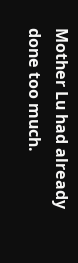Mother Lu had already done too much.